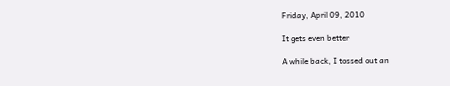Friday, April 09, 2010

It gets even better

A while back, I tossed out an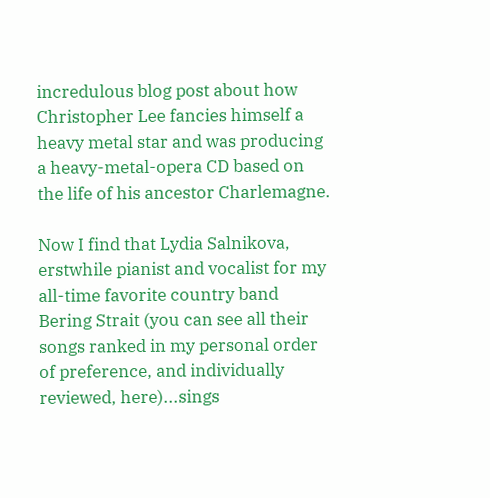incredulous blog post about how Christopher Lee fancies himself a heavy metal star and was producing a heavy-metal-opera CD based on the life of his ancestor Charlemagne.

Now I find that Lydia Salnikova, erstwhile pianist and vocalist for my all-time favorite country band Bering Strait (you can see all their songs ranked in my personal order of preference, and individually reviewed, here)...sings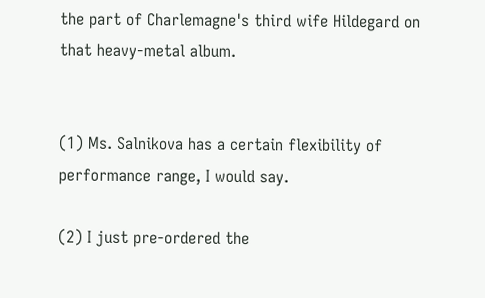the part of Charlemagne's third wife Hildegard on that heavy-metal album.


(1) Ms. Salnikova has a certain flexibility of performance range, I would say.

(2) I just pre-ordered the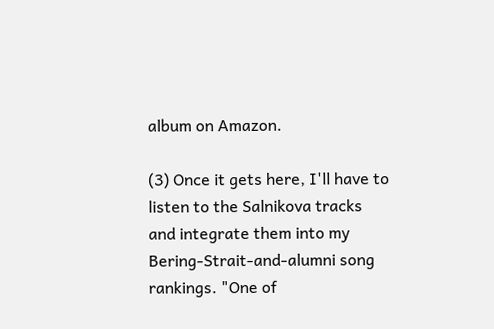album on Amazon.

(3) Once it gets here, I'll have to listen to the Salnikova tracks and integrate them into my Bering-Strait-and-alumni song rankings. "One of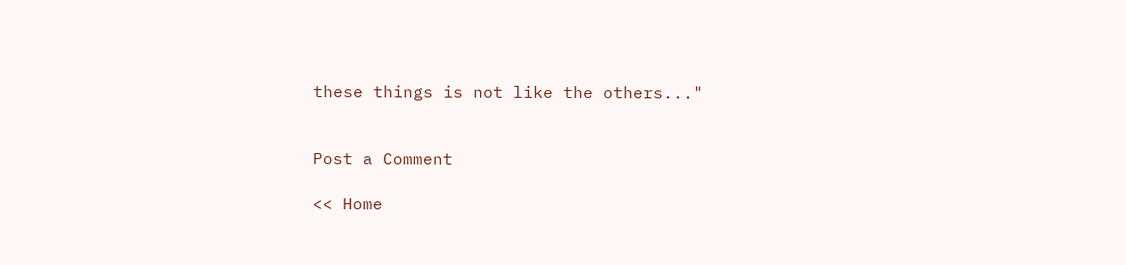these things is not like the others..."


Post a Comment

<< Home